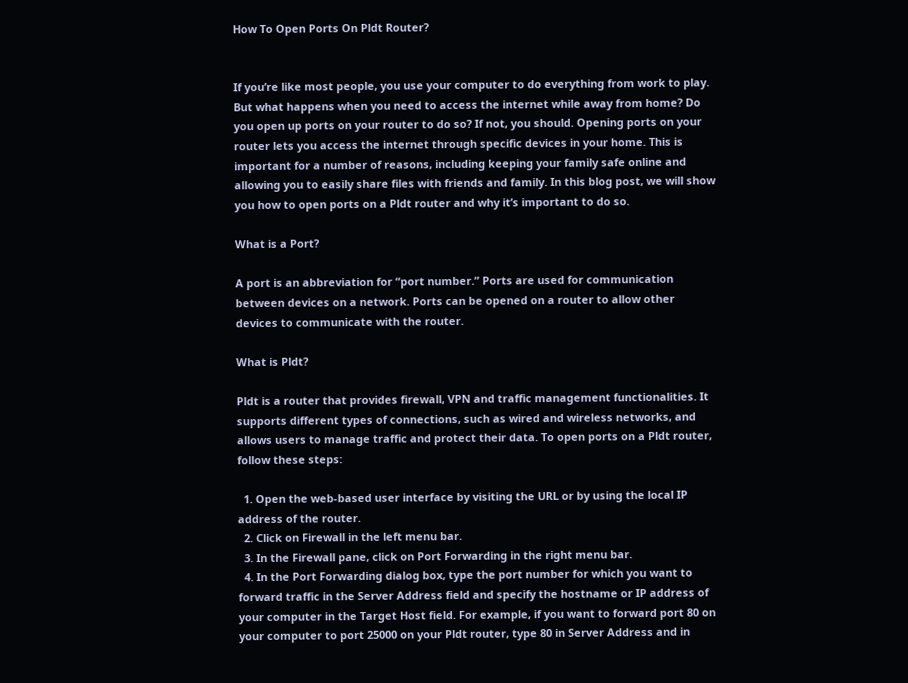How To Open Ports On Pldt Router?


If you’re like most people, you use your computer to do everything from work to play. But what happens when you need to access the internet while away from home? Do you open up ports on your router to do so? If not, you should. Opening ports on your router lets you access the internet through specific devices in your home. This is important for a number of reasons, including keeping your family safe online and allowing you to easily share files with friends and family. In this blog post, we will show you how to open ports on a Pldt router and why it’s important to do so.

What is a Port?

A port is an abbreviation for “port number.” Ports are used for communication between devices on a network. Ports can be opened on a router to allow other devices to communicate with the router.

What is Pldt?

Pldt is a router that provides firewall, VPN and traffic management functionalities. It supports different types of connections, such as wired and wireless networks, and allows users to manage traffic and protect their data. To open ports on a Pldt router, follow these steps:

  1. Open the web-based user interface by visiting the URL or by using the local IP address of the router.
  2. Click on Firewall in the left menu bar.
  3. In the Firewall pane, click on Port Forwarding in the right menu bar.
  4. In the Port Forwarding dialog box, type the port number for which you want to forward traffic in the Server Address field and specify the hostname or IP address of your computer in the Target Host field. For example, if you want to forward port 80 on your computer to port 25000 on your Pldt router, type 80 in Server Address and in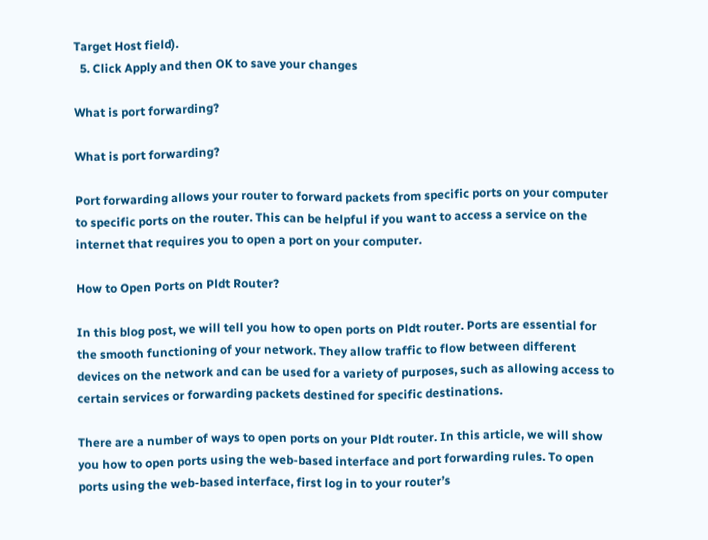Target Host field).
  5. Click Apply and then OK to save your changes

What is port forwarding?

What is port forwarding?

Port forwarding allows your router to forward packets from specific ports on your computer to specific ports on the router. This can be helpful if you want to access a service on the internet that requires you to open a port on your computer.

How to Open Ports on Pldt Router?

In this blog post, we will tell you how to open ports on Pldt router. Ports are essential for the smooth functioning of your network. They allow traffic to flow between different devices on the network and can be used for a variety of purposes, such as allowing access to certain services or forwarding packets destined for specific destinations.

There are a number of ways to open ports on your Pldt router. In this article, we will show you how to open ports using the web-based interface and port forwarding rules. To open ports using the web-based interface, first log in to your router’s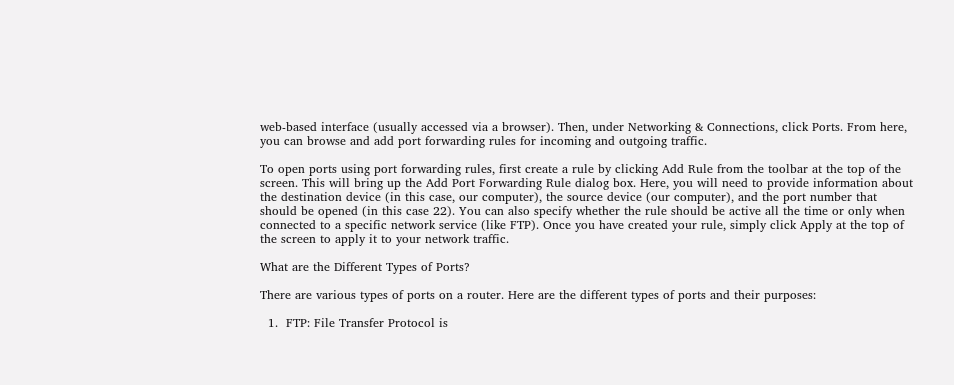web-based interface (usually accessed via a browser). Then, under Networking & Connections, click Ports. From here, you can browse and add port forwarding rules for incoming and outgoing traffic.

To open ports using port forwarding rules, first create a rule by clicking Add Rule from the toolbar at the top of the screen. This will bring up the Add Port Forwarding Rule dialog box. Here, you will need to provide information about the destination device (in this case, our computer), the source device (our computer), and the port number that should be opened (in this case 22). You can also specify whether the rule should be active all the time or only when connected to a specific network service (like FTP). Once you have created your rule, simply click Apply at the top of the screen to apply it to your network traffic.

What are the Different Types of Ports?

There are various types of ports on a router. Here are the different types of ports and their purposes:

  1.  FTP: File Transfer Protocol is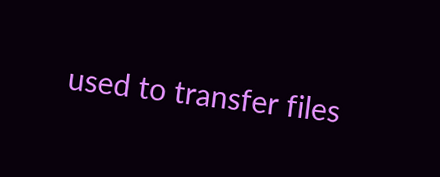used to transfer files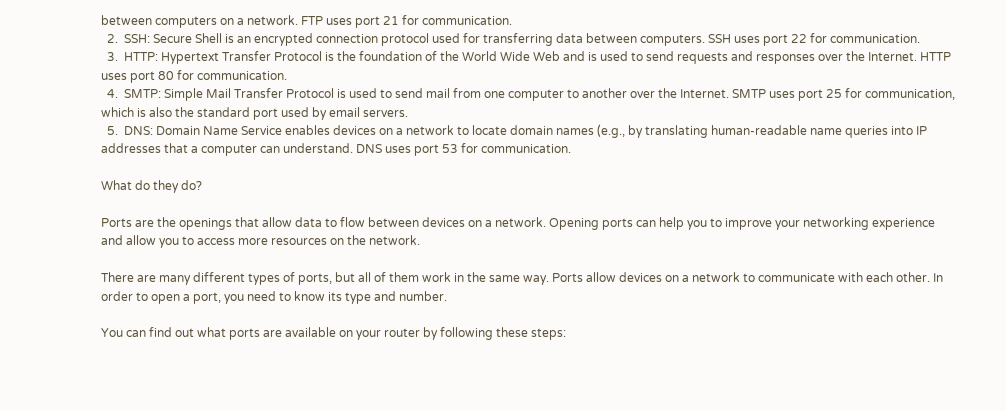between computers on a network. FTP uses port 21 for communication.
  2.  SSH: Secure Shell is an encrypted connection protocol used for transferring data between computers. SSH uses port 22 for communication.
  3.  HTTP: Hypertext Transfer Protocol is the foundation of the World Wide Web and is used to send requests and responses over the Internet. HTTP uses port 80 for communication.
  4.  SMTP: Simple Mail Transfer Protocol is used to send mail from one computer to another over the Internet. SMTP uses port 25 for communication, which is also the standard port used by email servers.
  5.  DNS: Domain Name Service enables devices on a network to locate domain names (e.g., by translating human-readable name queries into IP addresses that a computer can understand. DNS uses port 53 for communication.

What do they do?

Ports are the openings that allow data to flow between devices on a network. Opening ports can help you to improve your networking experience and allow you to access more resources on the network.

There are many different types of ports, but all of them work in the same way. Ports allow devices on a network to communicate with each other. In order to open a port, you need to know its type and number.

You can find out what ports are available on your router by following these steps: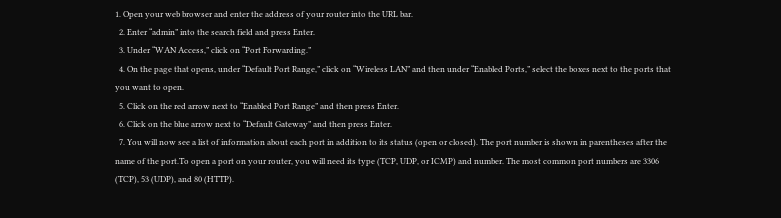1. Open your web browser and enter the address of your router into the URL bar.
  2. Enter “admin” into the search field and press Enter.
  3. Under “WAN Access,” click on “Port Forwarding.”
  4. On the page that opens, under “Default Port Range,” click on “Wireless LAN” and then under “Enabled Ports,” select the boxes next to the ports that you want to open.
  5. Click on the red arrow next to “Enabled Port Range” and then press Enter.
  6. Click on the blue arrow next to “Default Gateway” and then press Enter.
  7. You will now see a list of information about each port in addition to its status (open or closed). The port number is shown in parentheses after the name of the port.To open a port on your router, you will need its type (TCP, UDP, or ICMP) and number. The most common port numbers are 3306 (TCP), 53 (UDP), and 80 (HTTP).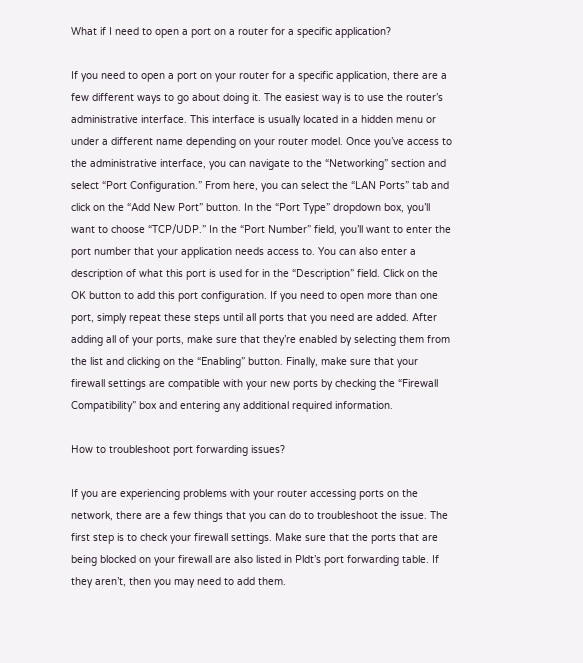What if I need to open a port on a router for a specific application?

If you need to open a port on your router for a specific application, there are a few different ways to go about doing it. The easiest way is to use the router’s administrative interface. This interface is usually located in a hidden menu or under a different name depending on your router model. Once you’ve access to the administrative interface, you can navigate to the “Networking” section and select “Port Configuration.” From here, you can select the “LAN Ports” tab and click on the “Add New Port” button. In the “Port Type” dropdown box, you’ll want to choose “TCP/UDP.” In the “Port Number” field, you’ll want to enter the port number that your application needs access to. You can also enter a description of what this port is used for in the “Description” field. Click on the OK button to add this port configuration. If you need to open more than one port, simply repeat these steps until all ports that you need are added. After adding all of your ports, make sure that they’re enabled by selecting them from the list and clicking on the “Enabling” button. Finally, make sure that your firewall settings are compatible with your new ports by checking the “Firewall Compatibility” box and entering any additional required information.

How to troubleshoot port forwarding issues?

If you are experiencing problems with your router accessing ports on the network, there are a few things that you can do to troubleshoot the issue. The first step is to check your firewall settings. Make sure that the ports that are being blocked on your firewall are also listed in Pldt’s port forwarding table. If they aren’t, then you may need to add them.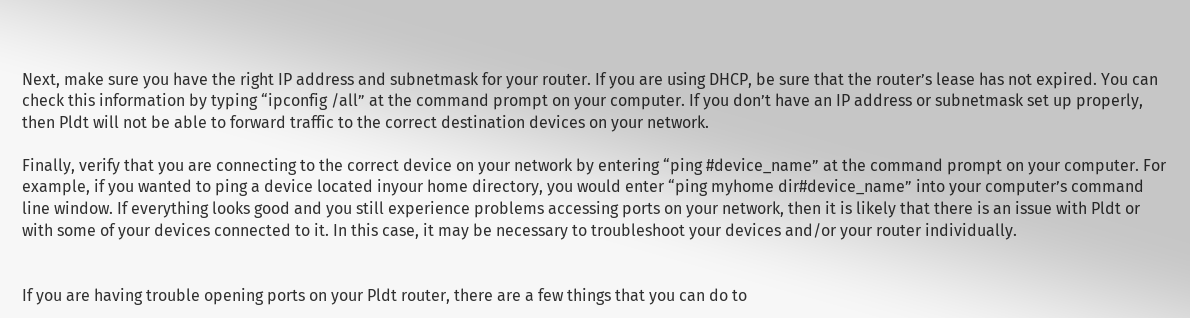Next, make sure you have the right IP address and subnetmask for your router. If you are using DHCP, be sure that the router’s lease has not expired. You can check this information by typing “ipconfig /all” at the command prompt on your computer. If you don’t have an IP address or subnetmask set up properly, then Pldt will not be able to forward traffic to the correct destination devices on your network.

Finally, verify that you are connecting to the correct device on your network by entering “ping #device_name” at the command prompt on your computer. For example, if you wanted to ping a device located inyour home directory, you would enter “ping myhome dir#device_name” into your computer’s command line window. If everything looks good and you still experience problems accessing ports on your network, then it is likely that there is an issue with Pldt or with some of your devices connected to it. In this case, it may be necessary to troubleshoot your devices and/or your router individually.


If you are having trouble opening ports on your Pldt router, there are a few things that you can do to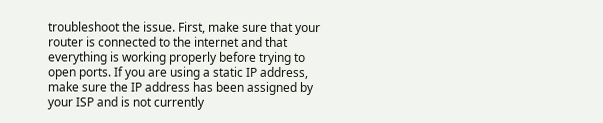troubleshoot the issue. First, make sure that your router is connected to the internet and that everything is working properly before trying to open ports. If you are using a static IP address, make sure the IP address has been assigned by your ISP and is not currently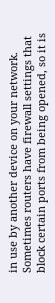in use by another device on your network. Sometimes routers have firewall settings that block certain ports from being opened, so it is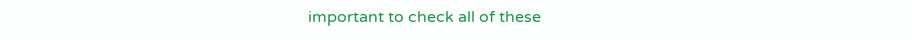important to check all of these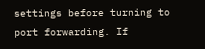settings before turning to port forwarding. If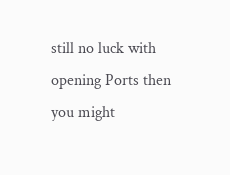still no luck with opening Ports then you might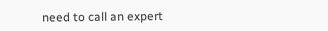need to call an expert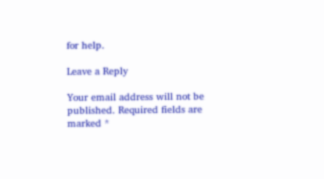for help.

Leave a Reply

Your email address will not be published. Required fields are marked *